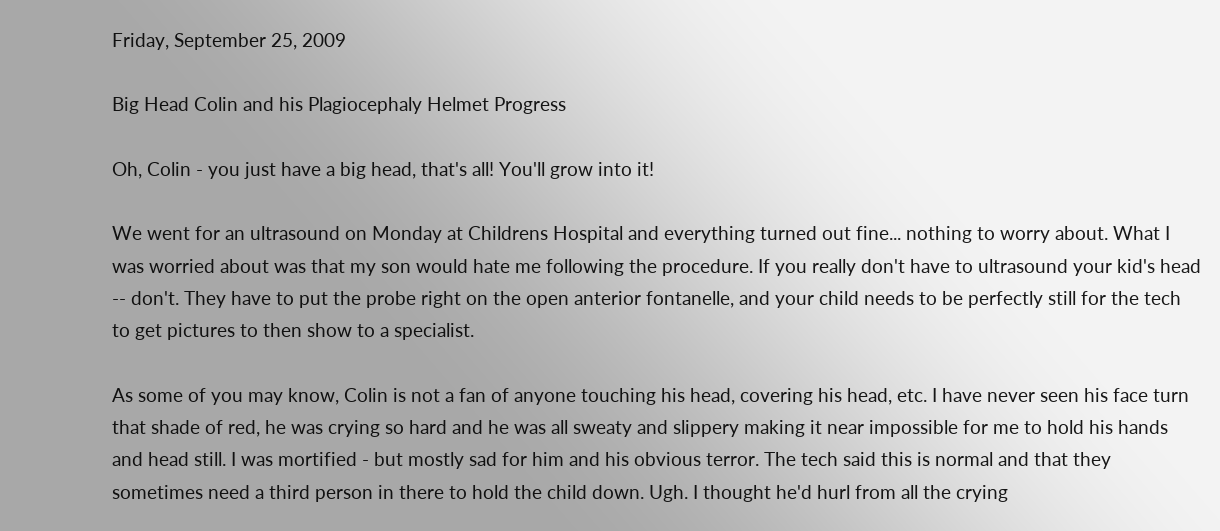Friday, September 25, 2009

Big Head Colin and his Plagiocephaly Helmet Progress

Oh, Colin - you just have a big head, that's all! You'll grow into it!

We went for an ultrasound on Monday at Childrens Hospital and everything turned out fine... nothing to worry about. What I was worried about was that my son would hate me following the procedure. If you really don't have to ultrasound your kid's head -- don't. They have to put the probe right on the open anterior fontanelle, and your child needs to be perfectly still for the tech to get pictures to then show to a specialist.

As some of you may know, Colin is not a fan of anyone touching his head, covering his head, etc. I have never seen his face turn that shade of red, he was crying so hard and he was all sweaty and slippery making it near impossible for me to hold his hands and head still. I was mortified - but mostly sad for him and his obvious terror. The tech said this is normal and that they sometimes need a third person in there to hold the child down. Ugh. I thought he'd hurl from all the crying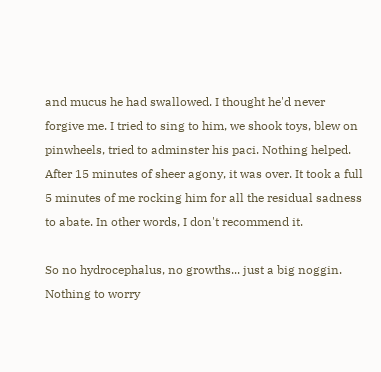and mucus he had swallowed. I thought he'd never forgive me. I tried to sing to him, we shook toys, blew on pinwheels, tried to adminster his paci. Nothing helped. After 15 minutes of sheer agony, it was over. It took a full 5 minutes of me rocking him for all the residual sadness to abate. In other words, I don't recommend it.

So no hydrocephalus, no growths... just a big noggin. Nothing to worry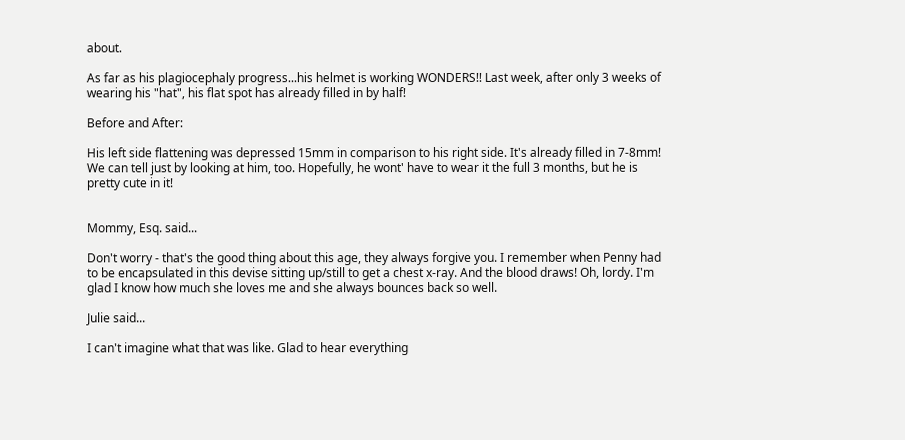about.

As far as his plagiocephaly progress...his helmet is working WONDERS!! Last week, after only 3 weeks of wearing his "hat", his flat spot has already filled in by half!

Before and After:

His left side flattening was depressed 15mm in comparison to his right side. It's already filled in 7-8mm! We can tell just by looking at him, too. Hopefully, he wont' have to wear it the full 3 months, but he is pretty cute in it!


Mommy, Esq. said...

Don't worry - that's the good thing about this age, they always forgive you. I remember when Penny had to be encapsulated in this devise sitting up/still to get a chest x-ray. And the blood draws! Oh, lordy. I'm glad I know how much she loves me and she always bounces back so well.

Julie said...

I can't imagine what that was like. Glad to hear everything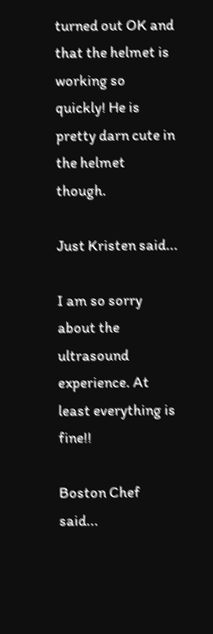turned out OK and that the helmet is working so quickly! He is pretty darn cute in the helmet though.

Just Kristen said...

I am so sorry about the ultrasound experience. At least everything is fine!!

Boston Chef said...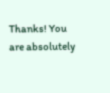Thanks! You are absolutely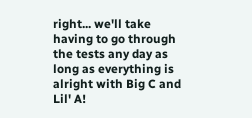right... we'll take having to go through the tests any day as long as everything is alright with Big C and Lil' A!